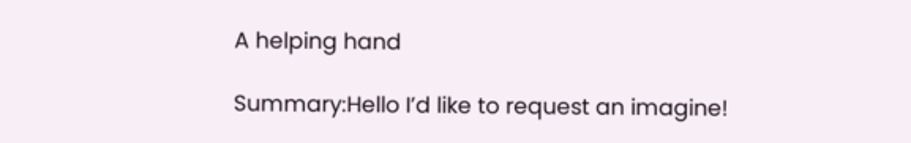A helping hand

Summary:Hello I’d like to request an imagine!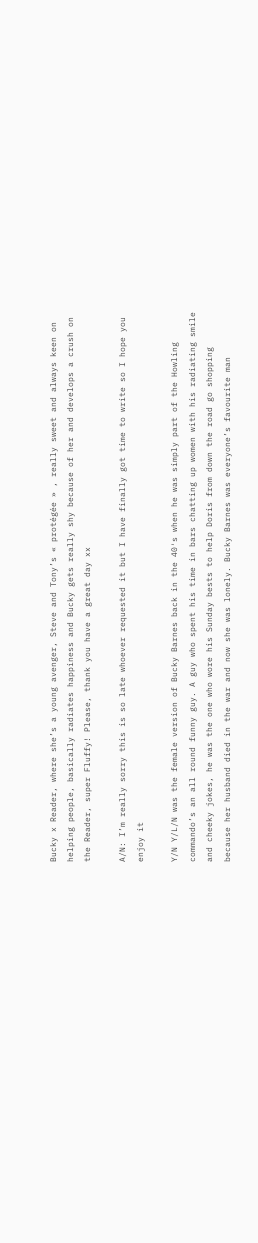Bucky x Reader, where she’s a young avenger, Steve and Tony’s « protégée » , really sweet and always keen on helping people, basically radiates happiness and Bucky gets really shy because of her and develops a crush on the Reader, super Fluffy! Please, thank you have a great day xx

A/N: I’m really sorry this is so late whoever requested it but I have finally got time to write so I hope you enjoy it

Y/N Y/L/N was the female version of Bucky Barnes back in the 40′s when he was simply part of the Howling commando’s an all round funny guy. A guy who spent his time in bars chatting up women with his radiating smile and cheeky jokes, he was the one who wore his Sunday bests to help Doris from down the road go shopping because her husband died in the war and now she was lonely. Bucky Barnes was everyone’s favourite man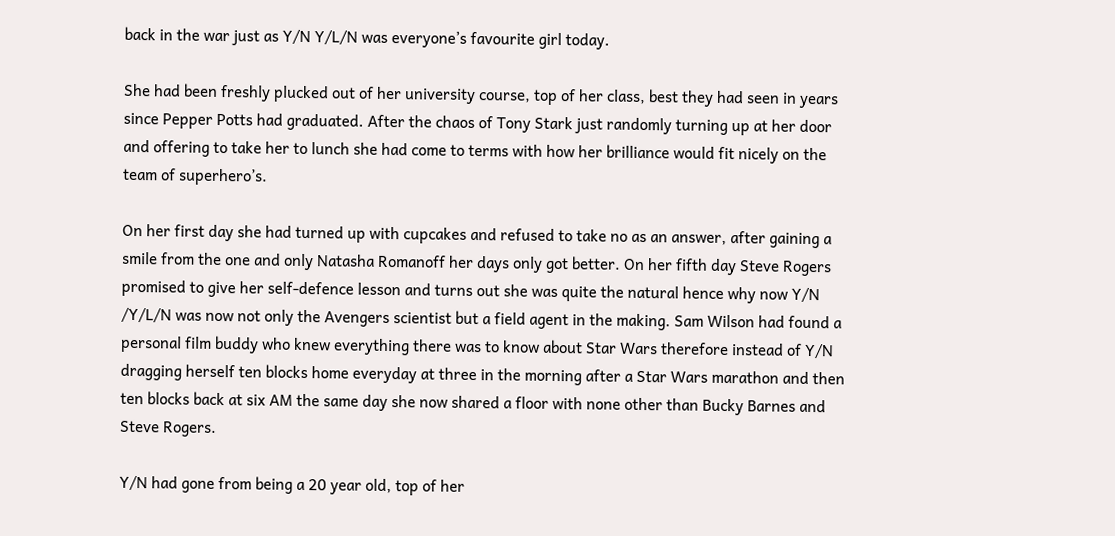back in the war just as Y/N Y/L/N was everyone’s favourite girl today.

She had been freshly plucked out of her university course, top of her class, best they had seen in years since Pepper Potts had graduated. After the chaos of Tony Stark just randomly turning up at her door and offering to take her to lunch she had come to terms with how her brilliance would fit nicely on the team of superhero’s.

On her first day she had turned up with cupcakes and refused to take no as an answer, after gaining a smile from the one and only Natasha Romanoff her days only got better. On her fifth day Steve Rogers promised to give her self-defence lesson and turns out she was quite the natural hence why now Y/N /Y/L/N was now not only the Avengers scientist but a field agent in the making. Sam Wilson had found a personal film buddy who knew everything there was to know about Star Wars therefore instead of Y/N dragging herself ten blocks home everyday at three in the morning after a Star Wars marathon and then ten blocks back at six AM the same day she now shared a floor with none other than Bucky Barnes and Steve Rogers.

Y/N had gone from being a 20 year old, top of her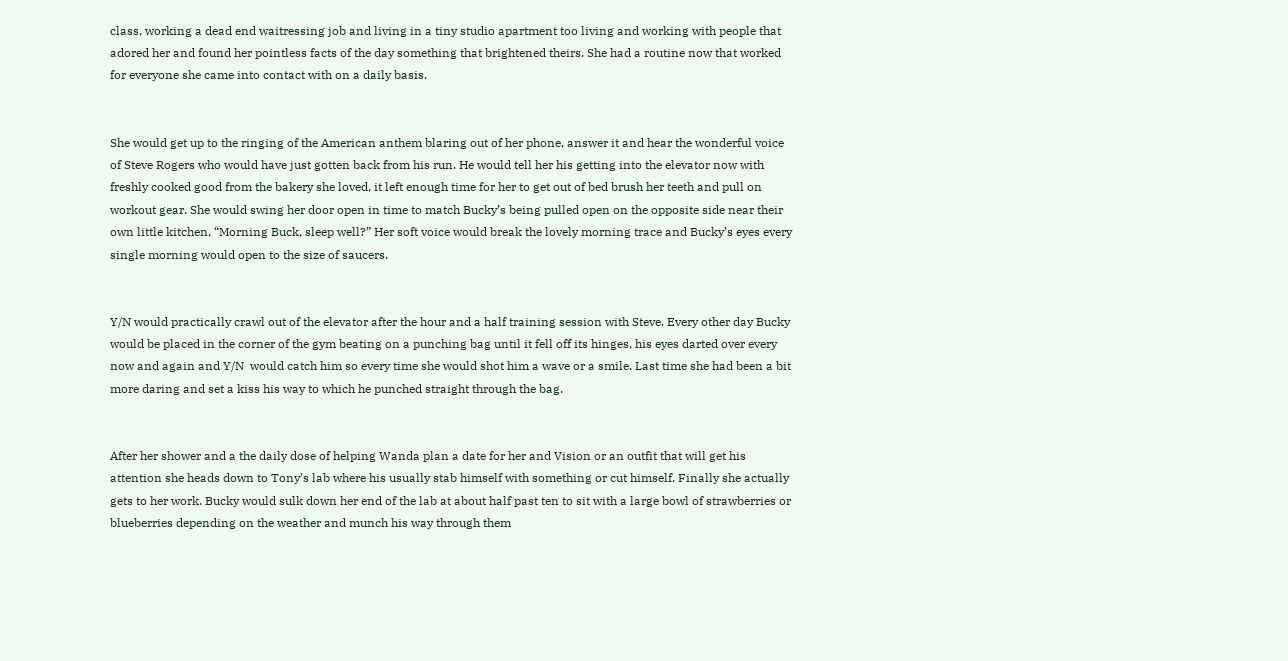class, working a dead end waitressing job and living in a tiny studio apartment too living and working with people that adored her and found her pointless facts of the day something that brightened theirs. She had a routine now that worked for everyone she came into contact with on a daily basis.


She would get up to the ringing of the American anthem blaring out of her phone, answer it and hear the wonderful voice of Steve Rogers who would have just gotten back from his run. He would tell her his getting into the elevator now with freshly cooked good from the bakery she loved, it left enough time for her to get out of bed brush her teeth and pull on workout gear. She would swing her door open in time to match Bucky’s being pulled open on the opposite side near their own little kitchen, “Morning Buck, sleep well?” Her soft voice would break the lovely morning trace and Bucky’s eyes every single morning would open to the size of saucers.


Y/N would practically crawl out of the elevator after the hour and a half training session with Steve. Every other day Bucky would be placed in the corner of the gym beating on a punching bag until it fell off its hinges, his eyes darted over every now and again and Y/N  would catch him so every time she would shot him a wave or a smile. Last time she had been a bit more daring and set a kiss his way to which he punched straight through the bag.


After her shower and a the daily dose of helping Wanda plan a date for her and Vision or an outfit that will get his attention she heads down to Tony’s lab where his usually stab himself with something or cut himself. Finally she actually gets to her work. Bucky would sulk down her end of the lab at about half past ten to sit with a large bowl of strawberries or blueberries depending on the weather and munch his way through them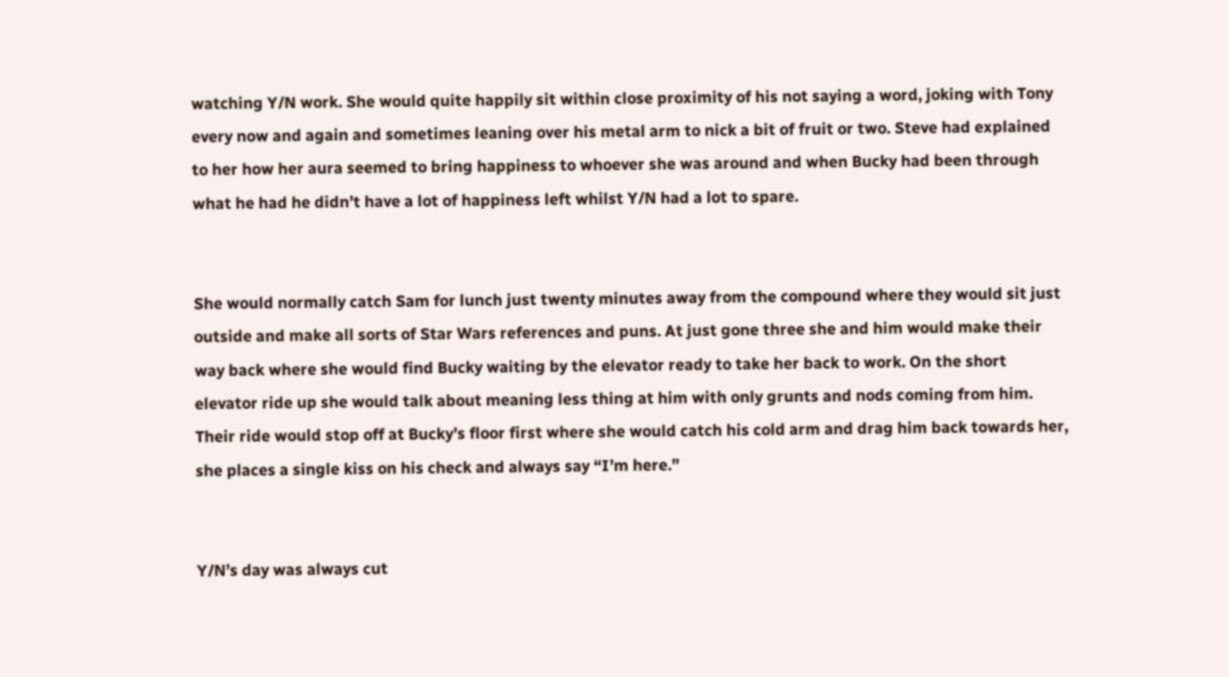watching Y/N work. She would quite happily sit within close proximity of his not saying a word, joking with Tony every now and again and sometimes leaning over his metal arm to nick a bit of fruit or two. Steve had explained to her how her aura seemed to bring happiness to whoever she was around and when Bucky had been through what he had he didn’t have a lot of happiness left whilst Y/N had a lot to spare.


She would normally catch Sam for lunch just twenty minutes away from the compound where they would sit just outside and make all sorts of Star Wars references and puns. At just gone three she and him would make their way back where she would find Bucky waiting by the elevator ready to take her back to work. On the short elevator ride up she would talk about meaning less thing at him with only grunts and nods coming from him. Their ride would stop off at Bucky’s floor first where she would catch his cold arm and drag him back towards her, she places a single kiss on his check and always say “I’m here.”


Y/N’s day was always cut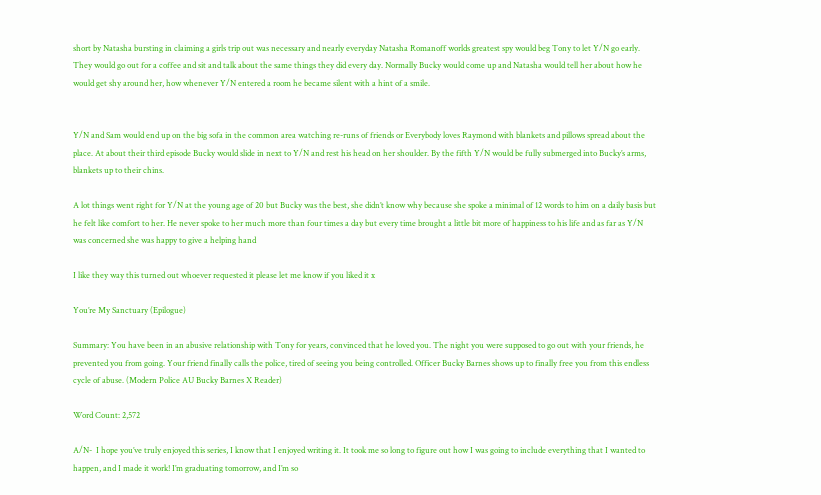short by Natasha bursting in claiming a girls trip out was necessary and nearly everyday Natasha Romanoff worlds greatest spy would beg Tony to let Y/N go early. They would go out for a coffee and sit and talk about the same things they did every day. Normally Bucky would come up and Natasha would tell her about how he would get shy around her, how whenever Y/N entered a room he became silent with a hint of a smile.


Y/N and Sam would end up on the big sofa in the common area watching re-runs of friends or Everybody loves Raymond with blankets and pillows spread about the place. At about their third episode Bucky would slide in next to Y/N and rest his head on her shoulder. By the fifth Y/N would be fully submerged into Bucky’s arms, blankets up to their chins.

A lot things went right for Y/N at the young age of 20 but Bucky was the best, she didn’t know why because she spoke a minimal of 12 words to him on a daily basis but he felt like comfort to her. He never spoke to her much more than four times a day but every time brought a little bit more of happiness to his life and as far as Y/N was concerned she was happy to give a helping hand

I like they way this turned out whoever requested it please let me know if you liked it x

You’re My Sanctuary (Epilogue)

Summary: You have been in an abusive relationship with Tony for years, convinced that he loved you. The night you were supposed to go out with your friends, he prevented you from going. Your friend finally calls the police, tired of seeing you being controlled. Officer Bucky Barnes shows up to finally free you from this endless cycle of abuse. (Modern Police AU Bucky Barnes X Reader)

Word Count: 2,572

A/N-  I hope you’ve truly enjoyed this series, I know that I enjoyed writing it. It took me so long to figure out how I was going to include everything that I wanted to happen, and I made it work! I’m graduating tomorrow, and I’m so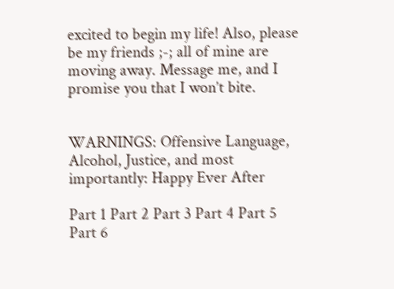excited to begin my life! Also, please be my friends ;-; all of mine are moving away. Message me, and I promise you that I won’t bite.


WARNINGS: Offensive Language, Alcohol, Justice, and most importantly: Happy Ever After

Part 1 Part 2 Part 3 Part 4 Part 5 Part 6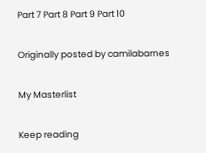Part 7 Part 8 Part 9 Part 10

Originally posted by camilabarnes

My Masterlist

Keep reading